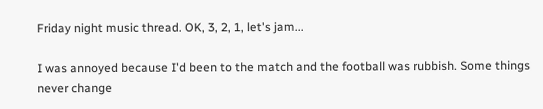Friday night music thread. OK, 3, 2, 1, let's jam...

I was annoyed because I'd been to the match and the football was rubbish. Some things never change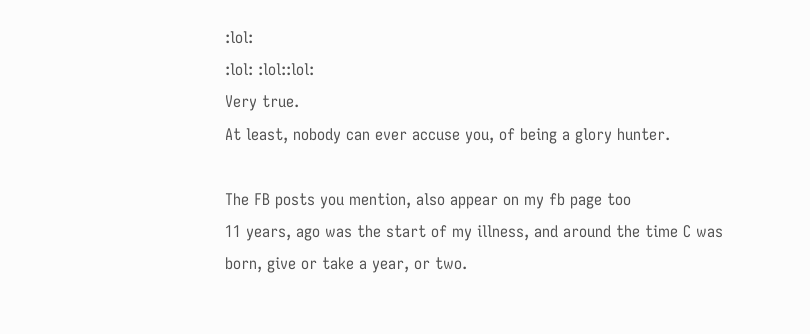:lol:
:lol: :lol::lol:
Very true.
At least, nobody can ever accuse you, of being a glory hunter.

The FB posts you mention, also appear on my fb page too
11 years, ago was the start of my illness, and around the time C was born, give or take a year, or two.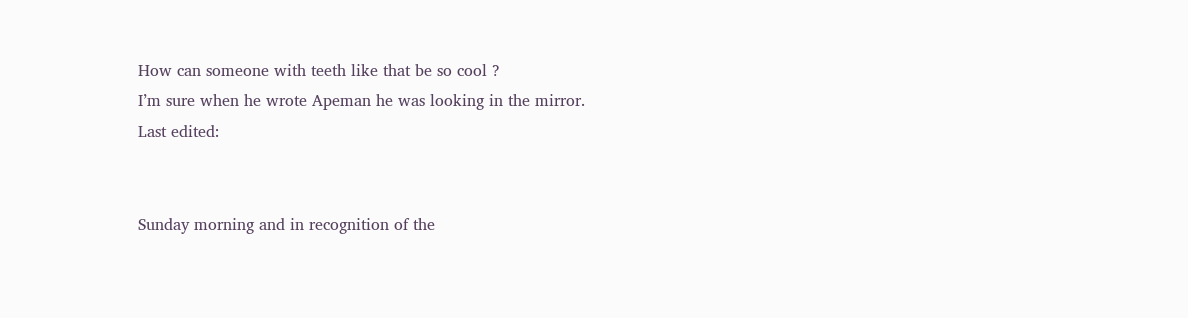How can someone with teeth like that be so cool ?
I’m sure when he wrote Apeman he was looking in the mirror.
Last edited:


Sunday morning and in recognition of the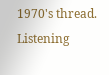1970's thread. Listening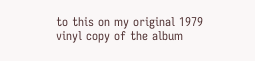to this on my original 1979 vinyl copy of the album